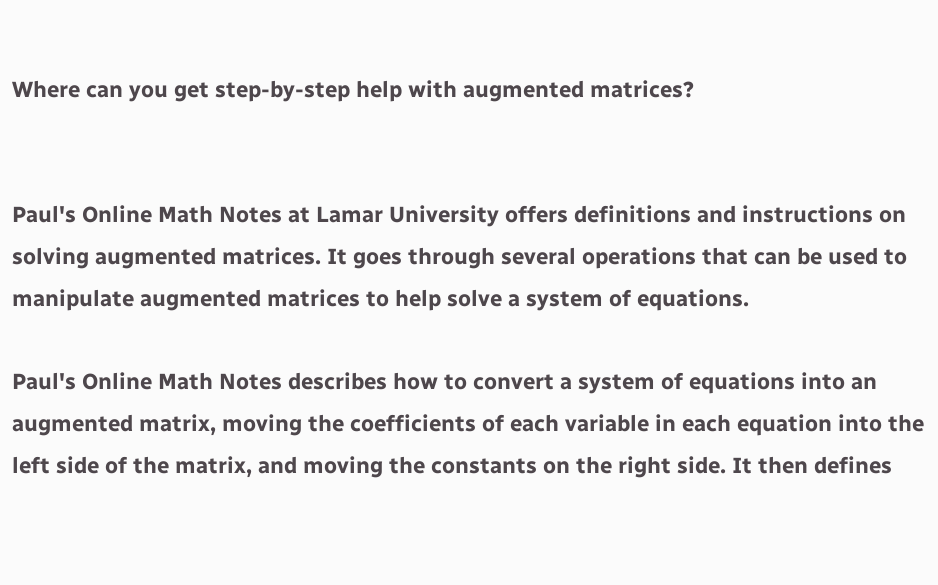Where can you get step-by-step help with augmented matrices?


Paul's Online Math Notes at Lamar University offers definitions and instructions on solving augmented matrices. It goes through several operations that can be used to manipulate augmented matrices to help solve a system of equations.

Paul's Online Math Notes describes how to convert a system of equations into an augmented matrix, moving the coefficients of each variable in each equation into the left side of the matrix, and moving the constants on the right side. It then defines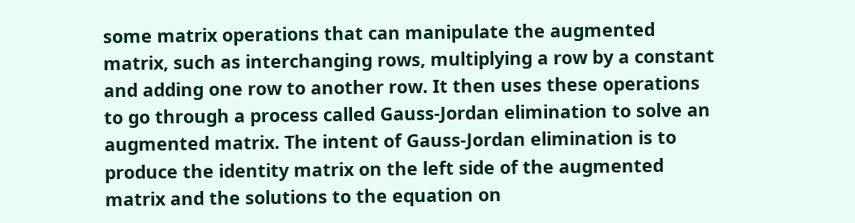some matrix operations that can manipulate the augmented matrix, such as interchanging rows, multiplying a row by a constant and adding one row to another row. It then uses these operations to go through a process called Gauss-Jordan elimination to solve an augmented matrix. The intent of Gauss-Jordan elimination is to produce the identity matrix on the left side of the augmented matrix and the solutions to the equation on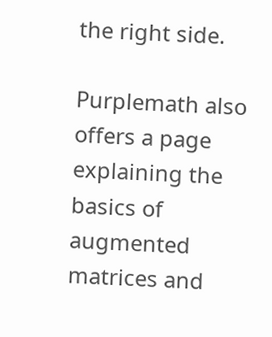the right side.

Purplemath also offers a page explaining the basics of augmented matrices and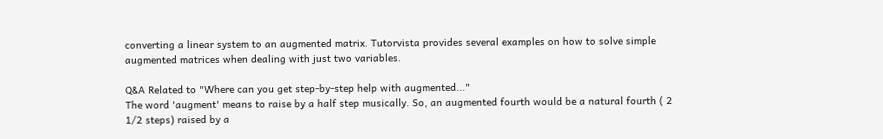converting a linear system to an augmented matrix. Tutorvista provides several examples on how to solve simple augmented matrices when dealing with just two variables.

Q&A Related to "Where can you get step-by-step help with augmented..."
The word 'augment' means to raise by a half step musically. So, an augmented fourth would be a natural fourth ( 2 1/2 steps) raised by a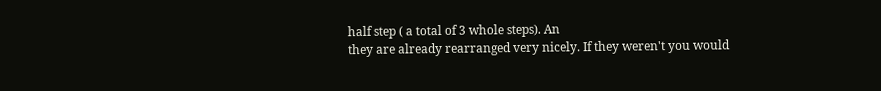half step ( a total of 3 whole steps). An
they are already rearranged very nicely. If they weren't you would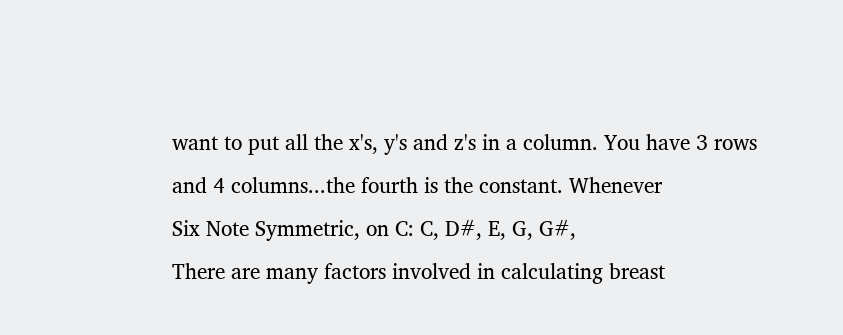want to put all the x's, y's and z's in a column. You have 3 rows and 4 columns...the fourth is the constant. Whenever
Six Note Symmetric, on C: C, D#, E, G, G#,
There are many factors involved in calculating breast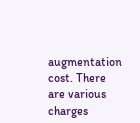augmentation cost. There are various charges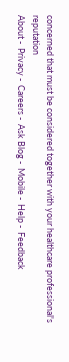concerned that must be considered together with your healthcare professional's reputation
About -  Privacy -  Careers -  Ask Blog -  Mobile -  Help -  Feedback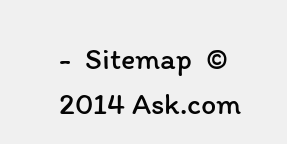-  Sitemap  © 2014 Ask.com